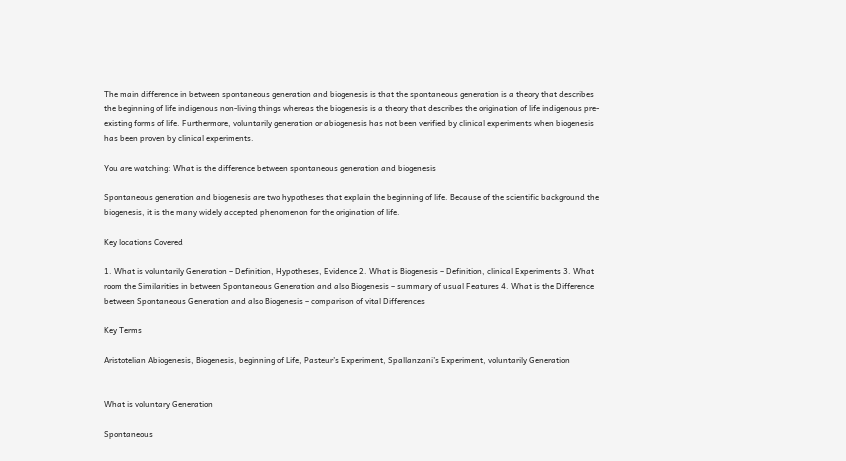The main difference in between spontaneous generation and biogenesis is that the spontaneous generation is a theory that describes the beginning of life indigenous non-living things whereas the biogenesis is a theory that describes the origination of life indigenous pre-existing forms of life. Furthermore, voluntarily generation or abiogenesis has not been verified by clinical experiments when biogenesis has been proven by clinical experiments.

You are watching: What is the difference between spontaneous generation and biogenesis

Spontaneous generation and biogenesis are two hypotheses that explain the beginning of life. Because of the scientific background the biogenesis, it is the many widely accepted phenomenon for the origination of life.

Key locations Covered

1. What is voluntarily Generation – Definition, Hypotheses, Evidence 2. What is Biogenesis – Definition, clinical Experiments 3. What room the Similarities in between Spontaneous Generation and also Biogenesis – summary of usual Features 4. What is the Difference between Spontaneous Generation and also Biogenesis – comparison of vital Differences

Key Terms

Aristotelian Abiogenesis, Biogenesis, beginning of Life, Pasteur’s Experiment, Spallanzani’s Experiment, voluntarily Generation


What is voluntary Generation

Spontaneous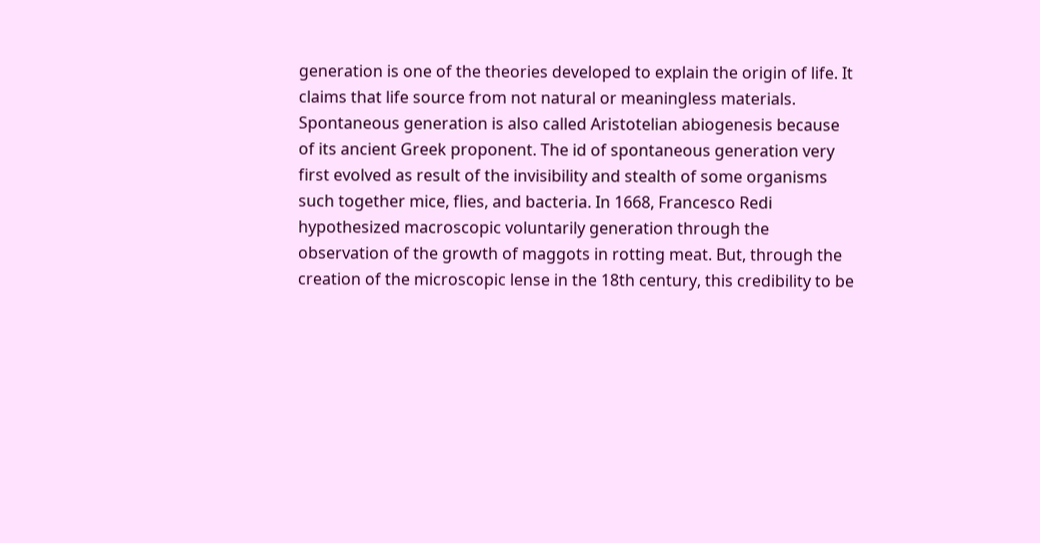generation is one of the theories developed to explain the origin of life. It claims that life source from not natural or meaningless materials. Spontaneous generation is also called Aristotelian abiogenesis because of its ancient Greek proponent. The id of spontaneous generation very first evolved as result of the invisibility and stealth of some organisms such together mice, flies, and bacteria. In 1668, Francesco Redi hypothesized macroscopic voluntarily generation through the observation of the growth of maggots in rotting meat. But, through the creation of the microscopic lense in the 18th century, this credibility to be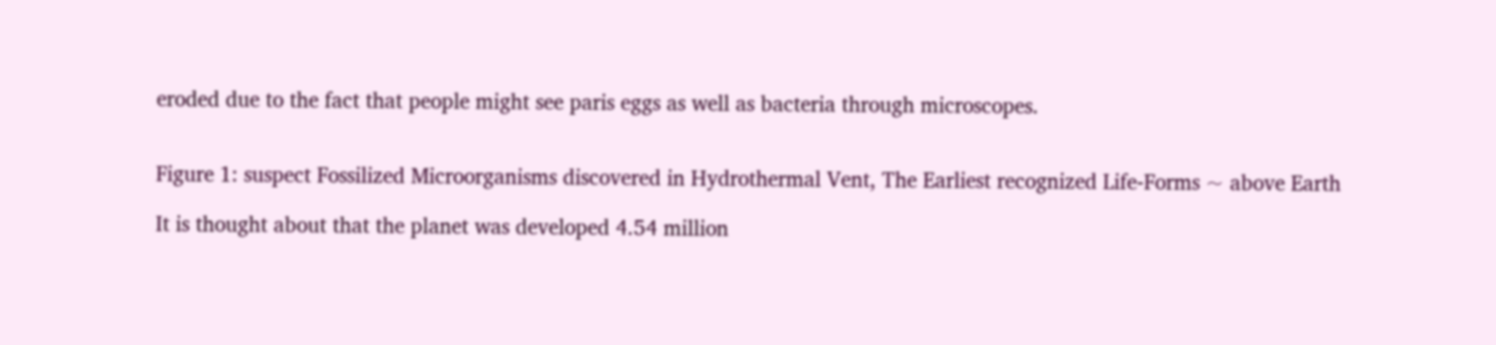eroded due to the fact that people might see paris eggs as well as bacteria through microscopes.


Figure 1: suspect Fossilized Microorganisms discovered in Hydrothermal Vent, The Earliest recognized Life-Forms ~ above Earth

It is thought about that the planet was developed 4.54 million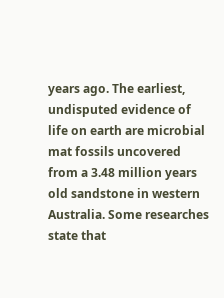years ago. The earliest, undisputed evidence of life on earth are microbial mat fossils uncovered from a 3.48 million years old sandstone in western Australia. Some researches state that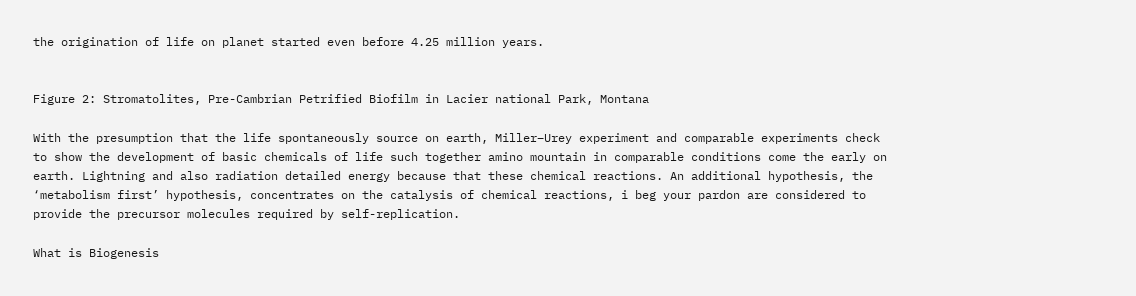the origination of life on planet started even before 4.25 million years.


Figure 2: Stromatolites, Pre-Cambrian Petrified Biofilm in Lacier national Park, Montana

With the presumption that the life spontaneously source on earth, Miller–Urey experiment and comparable experiments check to show the development of basic chemicals of life such together amino mountain in comparable conditions come the early on earth. Lightning and also radiation detailed energy because that these chemical reactions. An additional hypothesis, the ‘metabolism first’ hypothesis, concentrates on the catalysis of chemical reactions, i beg your pardon are considered to provide the precursor molecules required by self-replication.

What is Biogenesis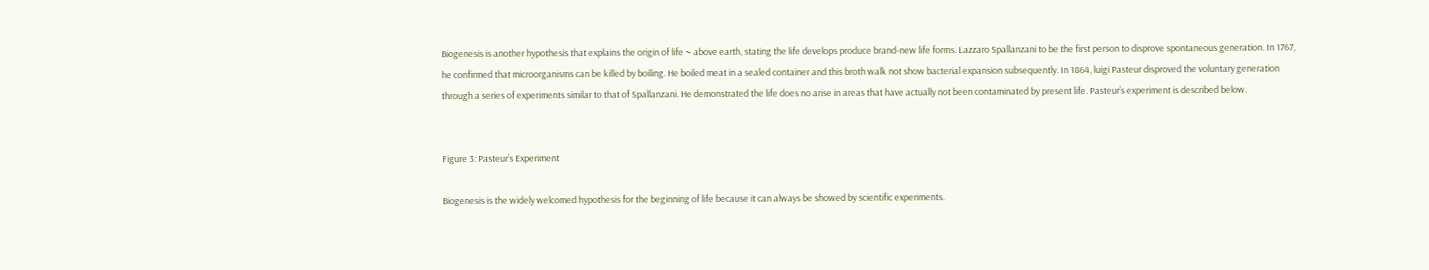Biogenesis is another hypothesis that explains the origin of life ~ above earth, stating the life develops produce brand-new life forms. Lazzaro Spallanzani to be the first person to disprove spontaneous generation. In 1767, he confirmed that microorganisms can be killed by boiling. He boiled meat in a sealed container and this broth walk not show bacterial expansion subsequently. In 1864, luigi Pasteur disproved the voluntary generation through a series of experiments similar to that of Spallanzani. He demonstrated the life does no arise in areas that have actually not been contaminated by present life. Pasteur’s experiment is described below.


Figure 3: Pasteur’s Experiment

Biogenesis is the widely welcomed hypothesis for the beginning of life because it can always be showed by scientific experiments.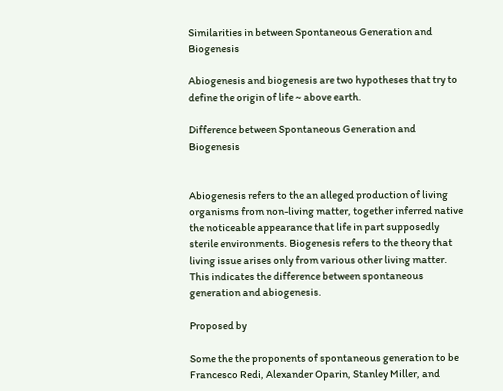Similarities in between Spontaneous Generation and Biogenesis

Abiogenesis and biogenesis are two hypotheses that try to define the origin of life ~ above earth.

Difference between Spontaneous Generation and Biogenesis


Abiogenesis refers to the an alleged production of living organisms from non-living matter, together inferred native the noticeable appearance that life in part supposedly sterile environments. Biogenesis refers to the theory that living issue arises only from various other living matter. This indicates the difference between spontaneous generation and abiogenesis.

Proposed by

Some the the proponents of spontaneous generation to be Francesco Redi, Alexander Oparin, Stanley Miller, and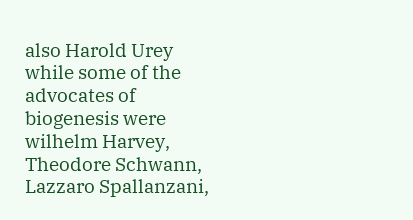also Harold Urey while some of the advocates of biogenesis were wilhelm Harvey, Theodore Schwann, Lazzaro Spallanzani,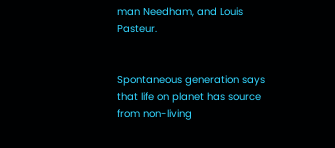man Needham, and Louis Pasteur.


Spontaneous generation says that life on planet has source from non-living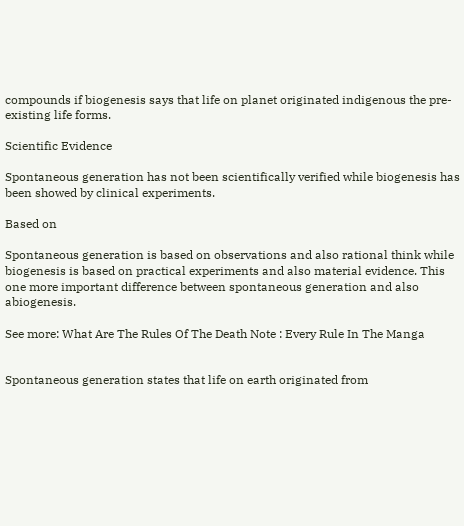compounds if biogenesis says that life on planet originated indigenous the pre-existing life forms.

Scientific Evidence

Spontaneous generation has not been scientifically verified while biogenesis has been showed by clinical experiments.

Based on

Spontaneous generation is based on observations and also rational think while biogenesis is based on practical experiments and also material evidence. This one more important difference between spontaneous generation and also abiogenesis.

See more: What Are The Rules Of The Death Note : Every Rule In The Manga


Spontaneous generation states that life on earth originated from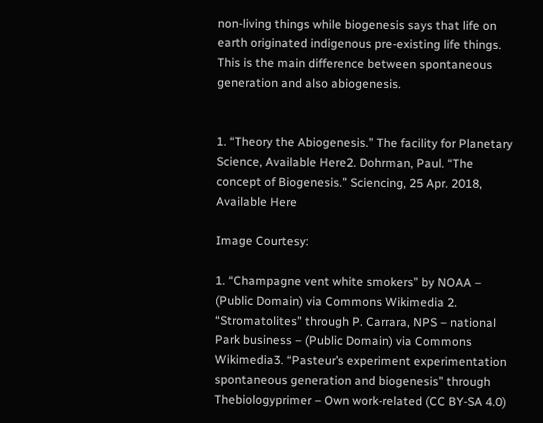non-living things while biogenesis says that life on earth originated indigenous pre-existing life things. This is the main difference between spontaneous generation and also abiogenesis.


1. “Theory the Abiogenesis.” The facility for Planetary Science, Available Here2. Dohrman, Paul. “The concept of Biogenesis.” Sciencing, 25 Apr. 2018, Available Here

Image Courtesy:

1. “Champagne vent white smokers” by NOAA – (Public Domain) via Commons Wikimedia 2. “Stromatolites” through P. Carrara, NPS – national Park business – (Public Domain) via Commons Wikimedia3. “Pasteur’s experiment experimentation spontaneous generation and biogenesis” through Thebiologyprimer – Own work-related (CC BY-SA 4.0)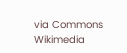via Commons Wikimedia